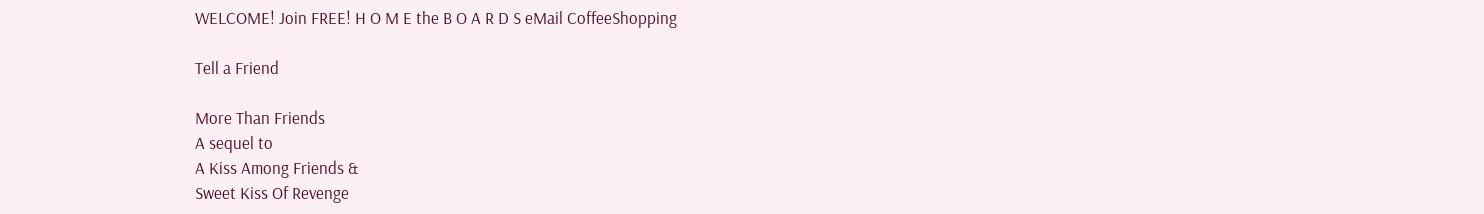WELCOME! Join FREE! H O M E the B O A R D S eMail CoffeeShopping

Tell a Friend

More Than Friends
A sequel to
A Kiss Among Friends &
Sweet Kiss Of Revenge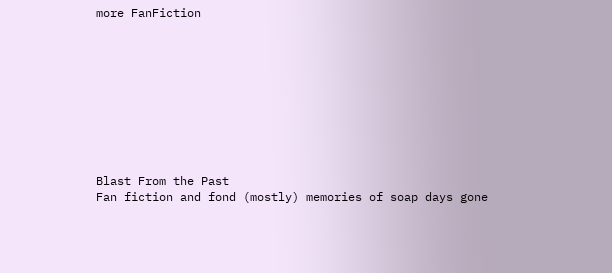more FanFiction









Blast From the Past
Fan fiction and fond (mostly) memories of soap days gone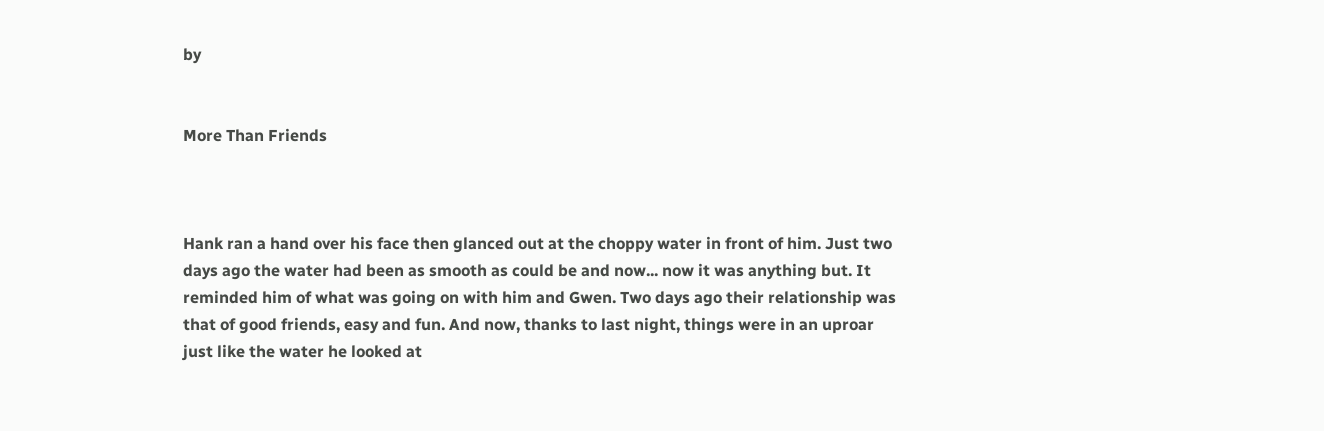by


More Than Friends



Hank ran a hand over his face then glanced out at the choppy water in front of him. Just two days ago the water had been as smooth as could be and now... now it was anything but. It reminded him of what was going on with him and Gwen. Two days ago their relationship was that of good friends, easy and fun. And now, thanks to last night, things were in an uproar just like the water he looked at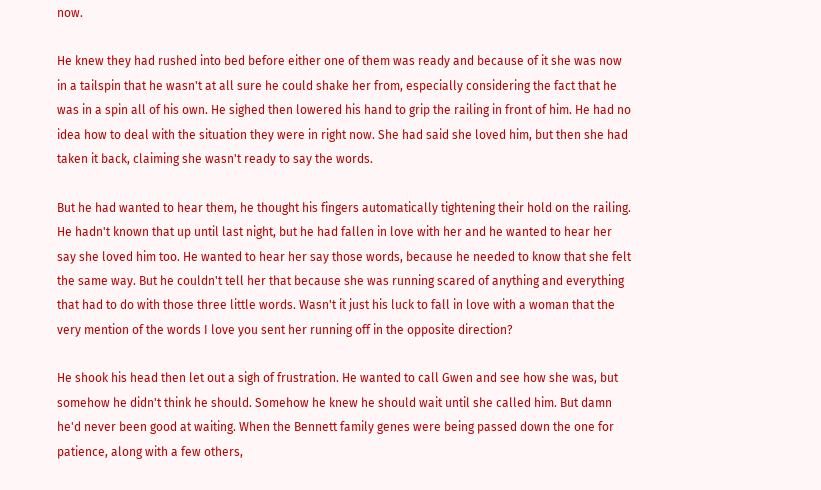now.

He knew they had rushed into bed before either one of them was ready and because of it she was now in a tailspin that he wasn't at all sure he could shake her from, especially considering the fact that he was in a spin all of his own. He sighed then lowered his hand to grip the railing in front of him. He had no idea how to deal with the situation they were in right now. She had said she loved him, but then she had taken it back, claiming she wasn't ready to say the words.

But he had wanted to hear them, he thought his fingers automatically tightening their hold on the railing. He hadn't known that up until last night, but he had fallen in love with her and he wanted to hear her say she loved him too. He wanted to hear her say those words, because he needed to know that she felt the same way. But he couldn't tell her that because she was running scared of anything and everything that had to do with those three little words. Wasn't it just his luck to fall in love with a woman that the very mention of the words I love you sent her running off in the opposite direction?

He shook his head then let out a sigh of frustration. He wanted to call Gwen and see how she was, but somehow he didn't think he should. Somehow he knew he should wait until she called him. But damn he'd never been good at waiting. When the Bennett family genes were being passed down the one for patience, along with a few others,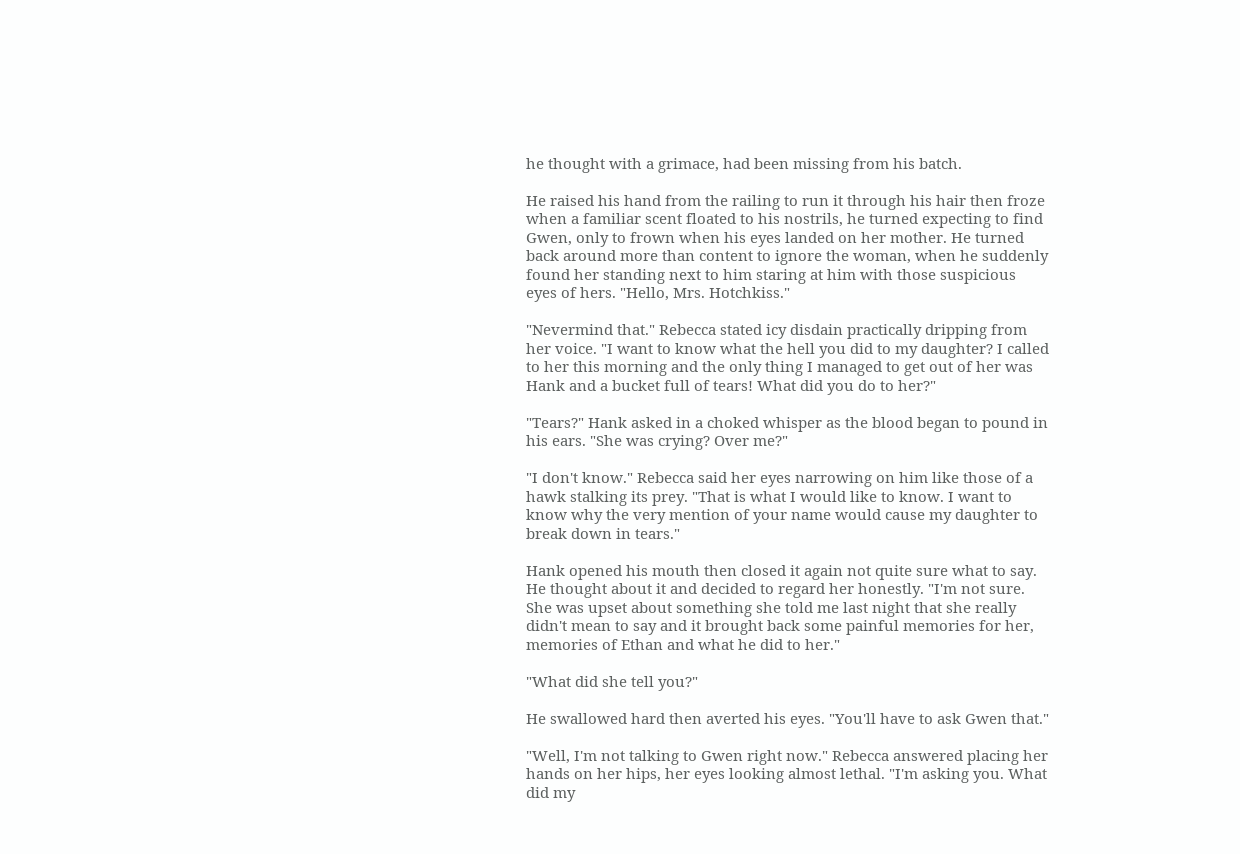he thought with a grimace, had been missing from his batch.

He raised his hand from the railing to run it through his hair then froze when a familiar scent floated to his nostrils, he turned expecting to find Gwen, only to frown when his eyes landed on her mother. He turned back around more than content to ignore the woman, when he suddenly found her standing next to him staring at him with those suspicious eyes of hers. "Hello, Mrs. Hotchkiss."

"Nevermind that." Rebecca stated icy disdain practically dripping from her voice. "I want to know what the hell you did to my daughter? I called to her this morning and the only thing I managed to get out of her was Hank and a bucket full of tears! What did you do to her?"

"Tears?" Hank asked in a choked whisper as the blood began to pound in his ears. "She was crying? Over me?"

"I don't know." Rebecca said her eyes narrowing on him like those of a hawk stalking its prey. "That is what I would like to know. I want to know why the very mention of your name would cause my daughter to break down in tears."

Hank opened his mouth then closed it again not quite sure what to say. He thought about it and decided to regard her honestly. "I'm not sure. She was upset about something she told me last night that she really didn't mean to say and it brought back some painful memories for her, memories of Ethan and what he did to her."

"What did she tell you?"

He swallowed hard then averted his eyes. "You'll have to ask Gwen that."

"Well, I'm not talking to Gwen right now." Rebecca answered placing her hands on her hips, her eyes looking almost lethal. "I'm asking you. What did my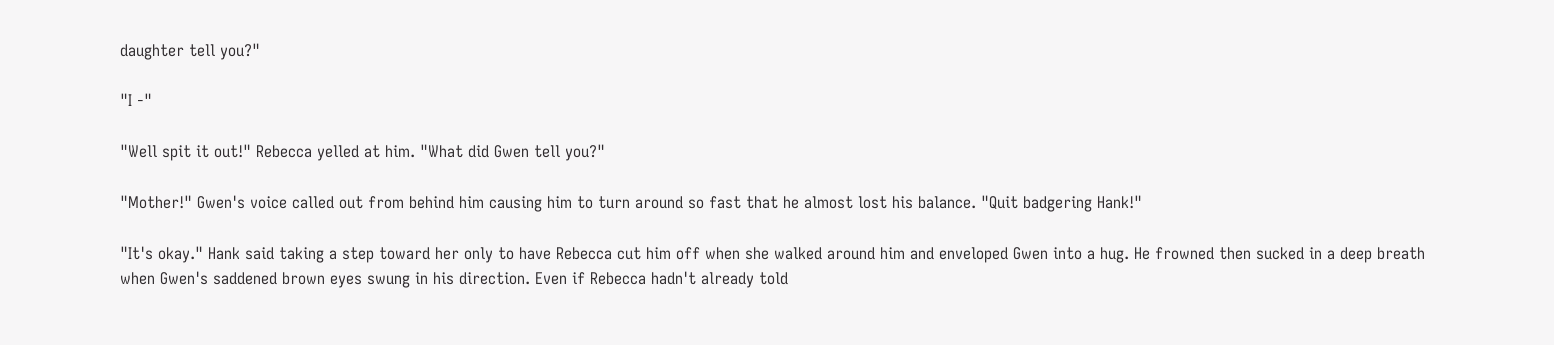daughter tell you?"

"I -"

"Well spit it out!" Rebecca yelled at him. "What did Gwen tell you?"

"Mother!" Gwen's voice called out from behind him causing him to turn around so fast that he almost lost his balance. "Quit badgering Hank!"

"It's okay." Hank said taking a step toward her only to have Rebecca cut him off when she walked around him and enveloped Gwen into a hug. He frowned then sucked in a deep breath when Gwen's saddened brown eyes swung in his direction. Even if Rebecca hadn't already told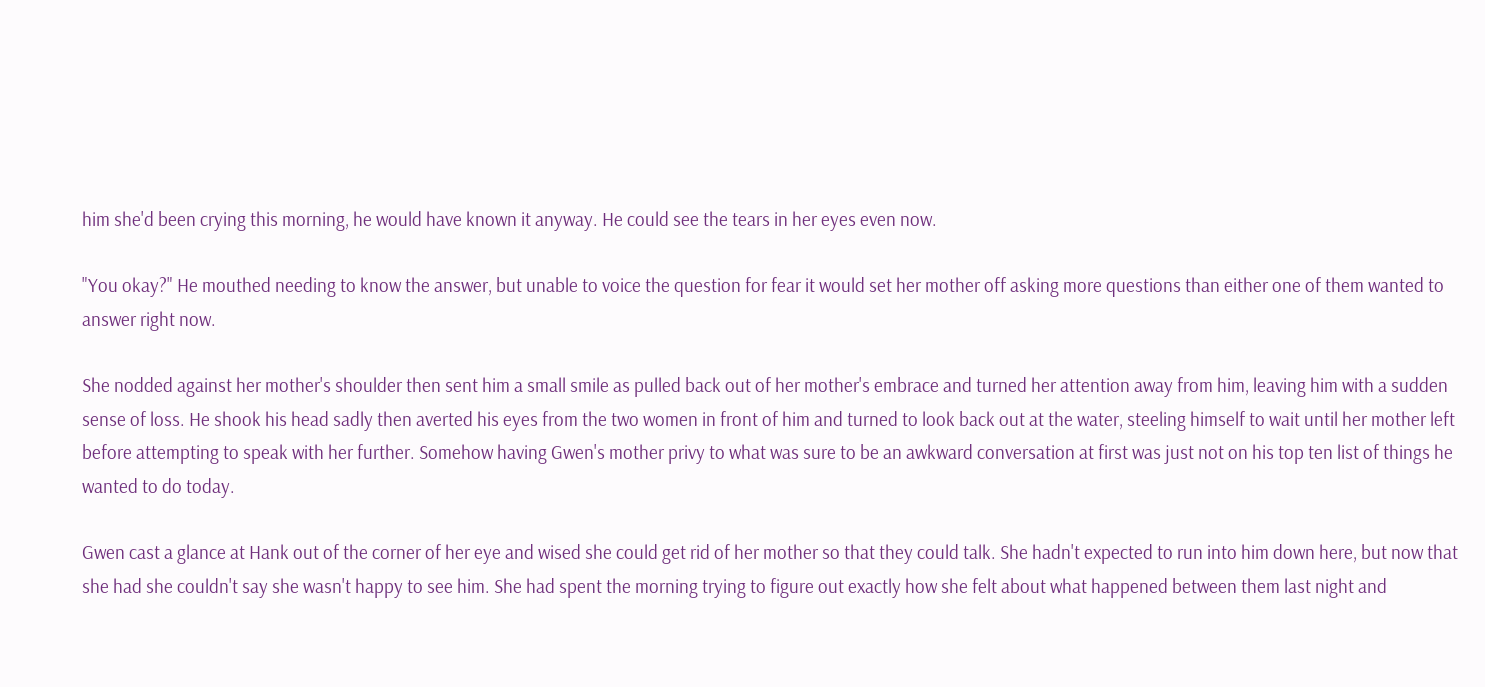him she'd been crying this morning, he would have known it anyway. He could see the tears in her eyes even now.

"You okay?" He mouthed needing to know the answer, but unable to voice the question for fear it would set her mother off asking more questions than either one of them wanted to answer right now.

She nodded against her mother's shoulder then sent him a small smile as pulled back out of her mother's embrace and turned her attention away from him, leaving him with a sudden sense of loss. He shook his head sadly then averted his eyes from the two women in front of him and turned to look back out at the water, steeling himself to wait until her mother left before attempting to speak with her further. Somehow having Gwen's mother privy to what was sure to be an awkward conversation at first was just not on his top ten list of things he wanted to do today.

Gwen cast a glance at Hank out of the corner of her eye and wised she could get rid of her mother so that they could talk. She hadn't expected to run into him down here, but now that she had she couldn't say she wasn't happy to see him. She had spent the morning trying to figure out exactly how she felt about what happened between them last night and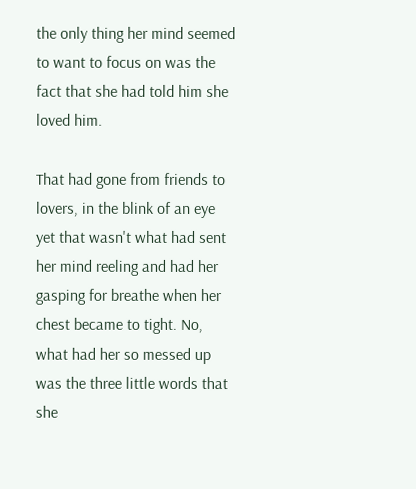the only thing her mind seemed to want to focus on was the fact that she had told him she loved him.

That had gone from friends to lovers, in the blink of an eye yet that wasn't what had sent her mind reeling and had her gasping for breathe when her chest became to tight. No, what had her so messed up was the three little words that she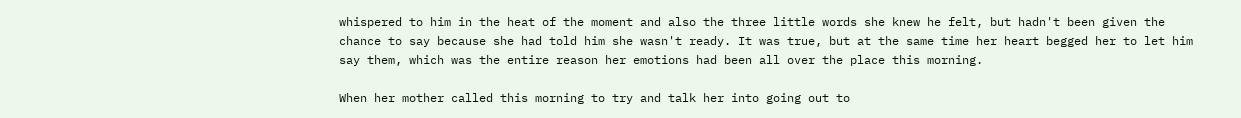whispered to him in the heat of the moment and also the three little words she knew he felt, but hadn't been given the chance to say because she had told him she wasn't ready. It was true, but at the same time her heart begged her to let him say them, which was the entire reason her emotions had been all over the place this morning.

When her mother called this morning to try and talk her into going out to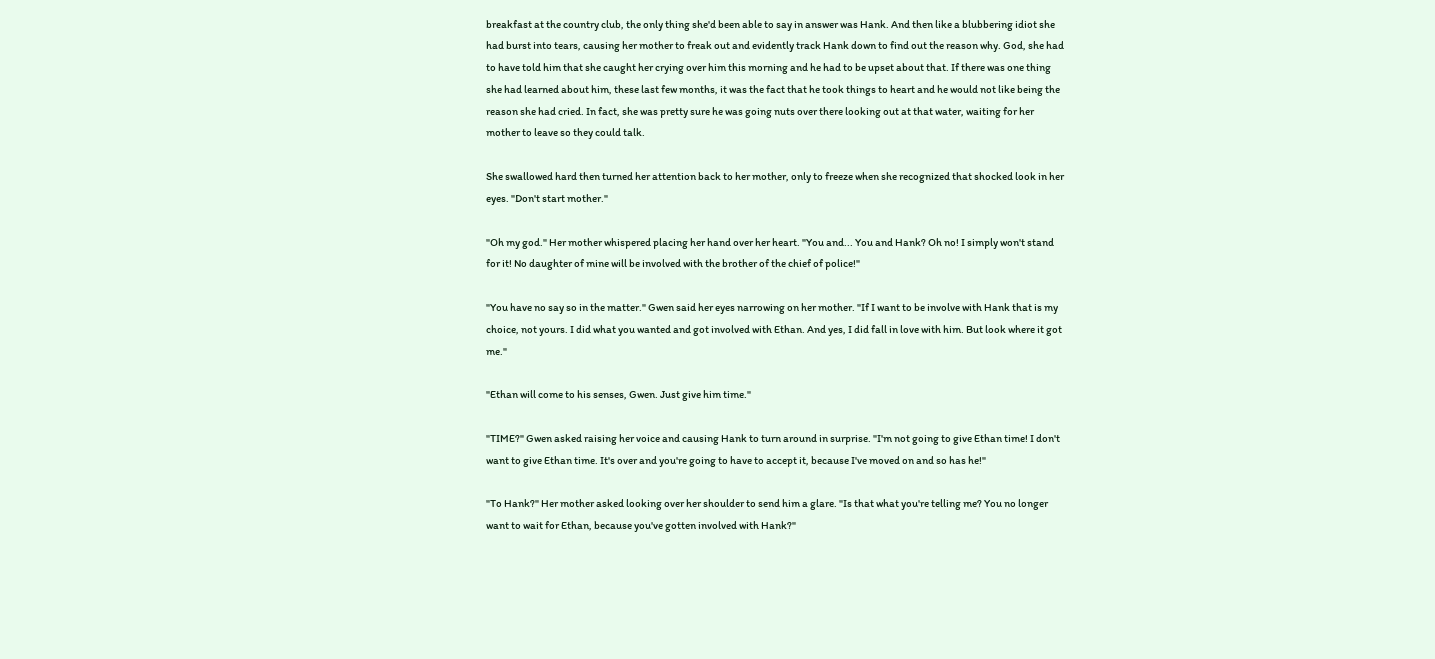breakfast at the country club, the only thing she'd been able to say in answer was Hank. And then like a blubbering idiot she had burst into tears, causing her mother to freak out and evidently track Hank down to find out the reason why. God, she had to have told him that she caught her crying over him this morning and he had to be upset about that. If there was one thing she had learned about him, these last few months, it was the fact that he took things to heart and he would not like being the reason she had cried. In fact, she was pretty sure he was going nuts over there looking out at that water, waiting for her mother to leave so they could talk.

She swallowed hard then turned her attention back to her mother, only to freeze when she recognized that shocked look in her eyes. "Don't start mother."

"Oh my god." Her mother whispered placing her hand over her heart. "You and... You and Hank? Oh no! I simply won't stand for it! No daughter of mine will be involved with the brother of the chief of police!"

"You have no say so in the matter." Gwen said her eyes narrowing on her mother. "If I want to be involve with Hank that is my choice, not yours. I did what you wanted and got involved with Ethan. And yes, I did fall in love with him. But look where it got me."

"Ethan will come to his senses, Gwen. Just give him time."

"TIME?" Gwen asked raising her voice and causing Hank to turn around in surprise. "I'm not going to give Ethan time! I don't want to give Ethan time. It's over and you're going to have to accept it, because I've moved on and so has he!"

"To Hank?" Her mother asked looking over her shoulder to send him a glare. "Is that what you're telling me? You no longer want to wait for Ethan, because you've gotten involved with Hank?"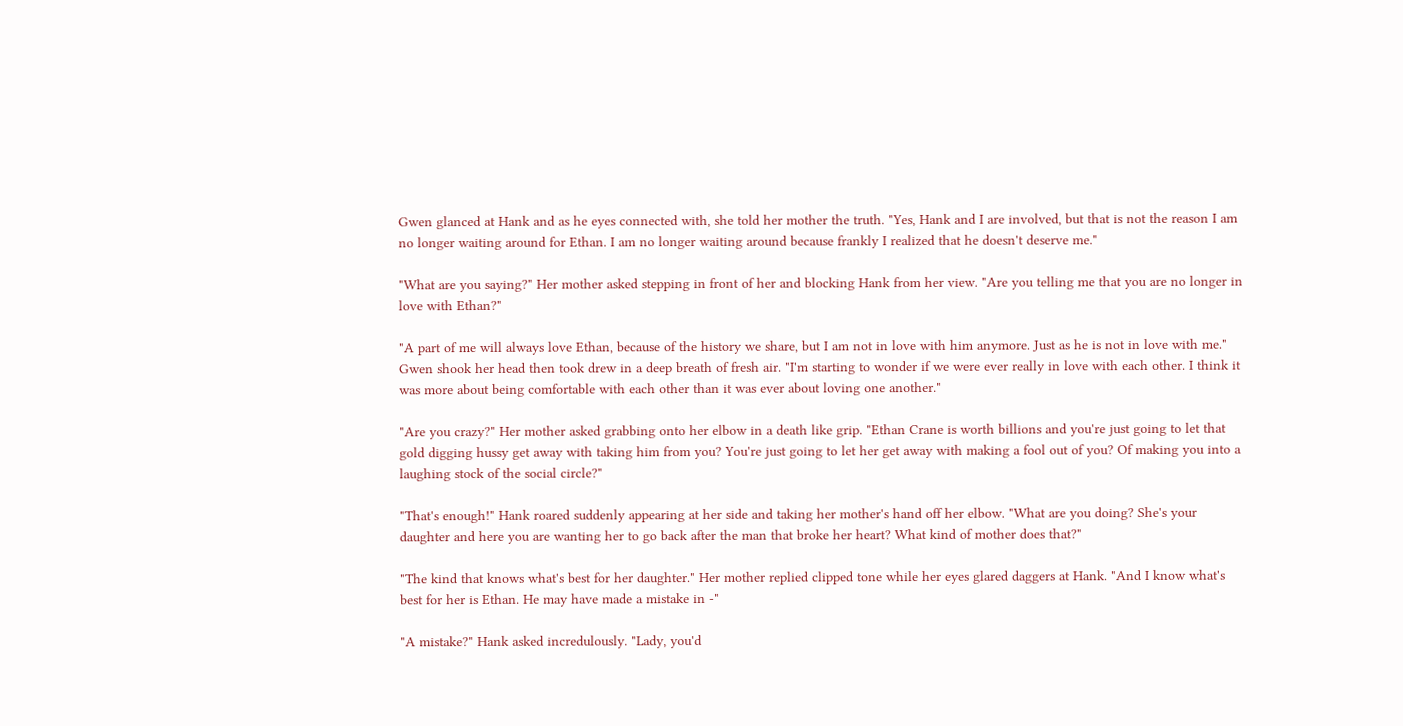Gwen glanced at Hank and as he eyes connected with, she told her mother the truth. "Yes, Hank and I are involved, but that is not the reason I am no longer waiting around for Ethan. I am no longer waiting around because frankly I realized that he doesn't deserve me."

"What are you saying?" Her mother asked stepping in front of her and blocking Hank from her view. "Are you telling me that you are no longer in love with Ethan?"

"A part of me will always love Ethan, because of the history we share, but I am not in love with him anymore. Just as he is not in love with me." Gwen shook her head then took drew in a deep breath of fresh air. "I'm starting to wonder if we were ever really in love with each other. I think it was more about being comfortable with each other than it was ever about loving one another."

"Are you crazy?" Her mother asked grabbing onto her elbow in a death like grip. "Ethan Crane is worth billions and you're just going to let that gold digging hussy get away with taking him from you? You're just going to let her get away with making a fool out of you? Of making you into a laughing stock of the social circle?"

"That's enough!" Hank roared suddenly appearing at her side and taking her mother's hand off her elbow. "What are you doing? She's your daughter and here you are wanting her to go back after the man that broke her heart? What kind of mother does that?"

"The kind that knows what's best for her daughter." Her mother replied clipped tone while her eyes glared daggers at Hank. "And I know what's best for her is Ethan. He may have made a mistake in -"

"A mistake?" Hank asked incredulously. "Lady, you'd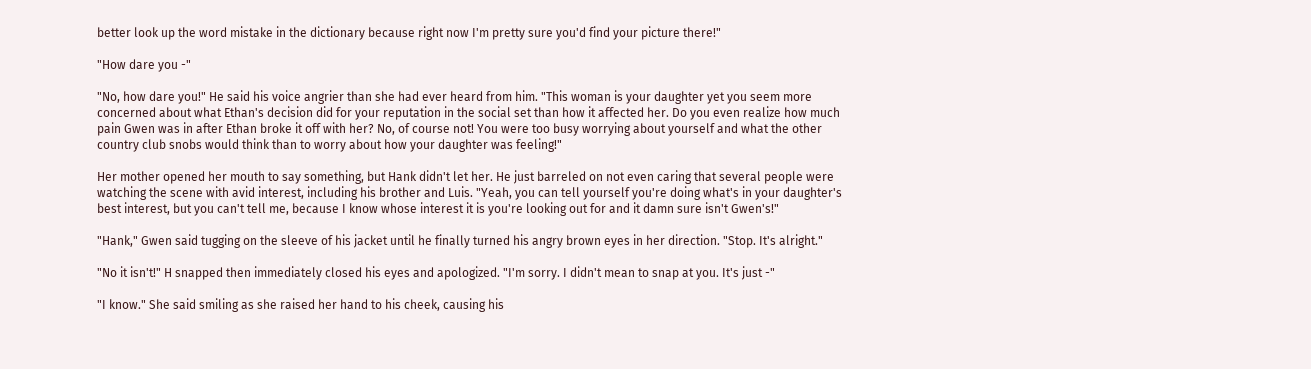better look up the word mistake in the dictionary because right now I'm pretty sure you'd find your picture there!"

"How dare you -"

"No, how dare you!" He said his voice angrier than she had ever heard from him. "This woman is your daughter yet you seem more concerned about what Ethan's decision did for your reputation in the social set than how it affected her. Do you even realize how much pain Gwen was in after Ethan broke it off with her? No, of course not! You were too busy worrying about yourself and what the other country club snobs would think than to worry about how your daughter was feeling!"

Her mother opened her mouth to say something, but Hank didn't let her. He just barreled on not even caring that several people were watching the scene with avid interest, including his brother and Luis. "Yeah, you can tell yourself you're doing what's in your daughter's best interest, but you can't tell me, because I know whose interest it is you're looking out for and it damn sure isn't Gwen's!"

"Hank," Gwen said tugging on the sleeve of his jacket until he finally turned his angry brown eyes in her direction. "Stop. It's alright."

"No it isn't!" H snapped then immediately closed his eyes and apologized. "I'm sorry. I didn't mean to snap at you. It's just -"

"I know." She said smiling as she raised her hand to his cheek, causing his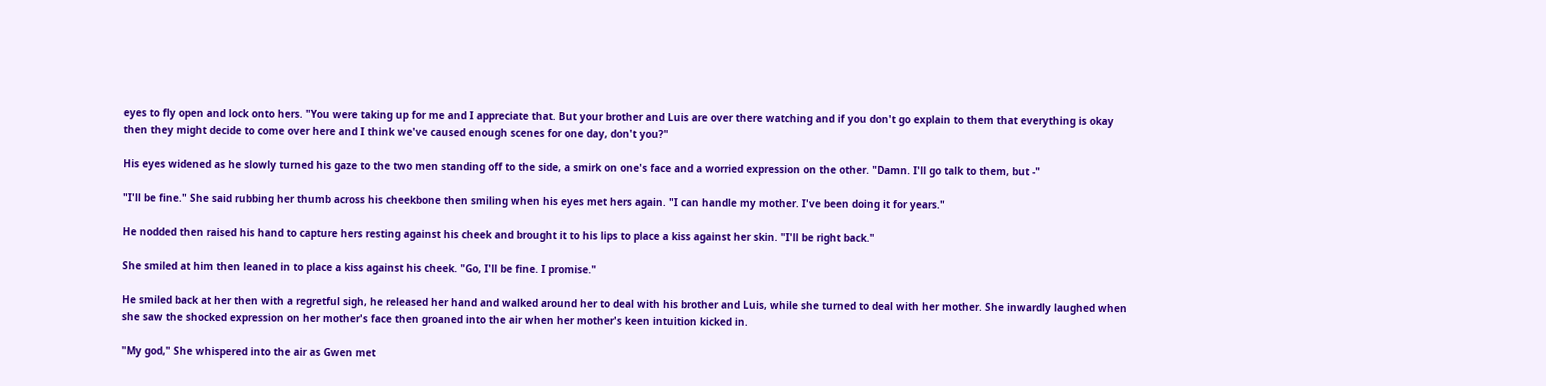eyes to fly open and lock onto hers. "You were taking up for me and I appreciate that. But your brother and Luis are over there watching and if you don't go explain to them that everything is okay then they might decide to come over here and I think we've caused enough scenes for one day, don't you?"

His eyes widened as he slowly turned his gaze to the two men standing off to the side, a smirk on one's face and a worried expression on the other. "Damn. I'll go talk to them, but -"

"I'll be fine." She said rubbing her thumb across his cheekbone then smiling when his eyes met hers again. "I can handle my mother. I've been doing it for years."

He nodded then raised his hand to capture hers resting against his cheek and brought it to his lips to place a kiss against her skin. "I'll be right back."

She smiled at him then leaned in to place a kiss against his cheek. "Go, I'll be fine. I promise."

He smiled back at her then with a regretful sigh, he released her hand and walked around her to deal with his brother and Luis, while she turned to deal with her mother. She inwardly laughed when she saw the shocked expression on her mother's face then groaned into the air when her mother's keen intuition kicked in.

"My god," She whispered into the air as Gwen met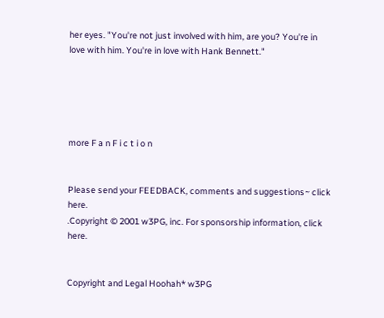her eyes. "You're not just involved with him, are you? You're in love with him. You're in love with Hank Bennett."





more F a n F i c t i o n


Please send your FEEDBACK, comments and suggestions~ click here.
.Copyright © 2001 w3PG, inc. For sponsorship information, click here.


Copyright and Legal Hoohah* w3PG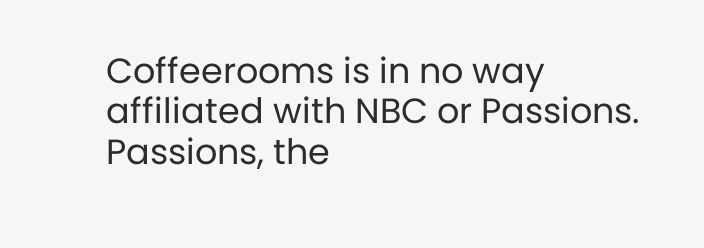Coffeerooms is in no way affiliated with NBC or Passions.
Passions, the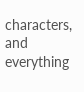characters, and everything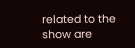related to the show are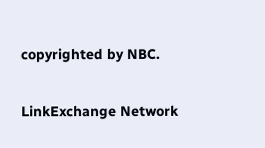copyrighted by NBC.

LinkExchange Network